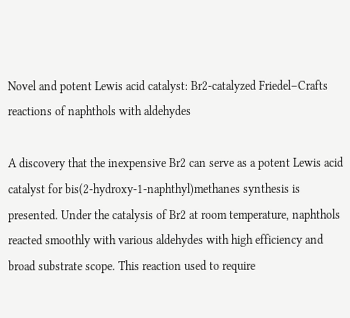Novel and potent Lewis acid catalyst: Br2-catalyzed Friedel–Crafts reactions of naphthols with aldehydes

A discovery that the inexpensive Br2 can serve as a potent Lewis acid catalyst for bis(2-hydroxy-1-naphthyl)methanes synthesis is presented. Under the catalysis of Br2 at room temperature, naphthols reacted smoothly with various aldehydes with high efficiency and broad substrate scope. This reaction used to require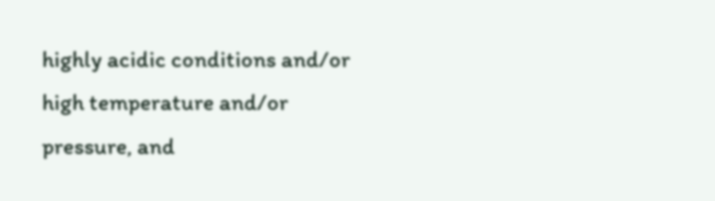highly acidic conditions and/or high temperature and/or pressure, and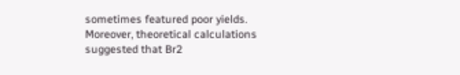sometimes featured poor yields. Moreover, theoretical calculations suggested that Br2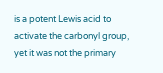is a potent Lewis acid to activate the carbonyl group, yet it was not the primary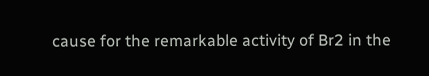cause for the remarkable activity of Br2 in the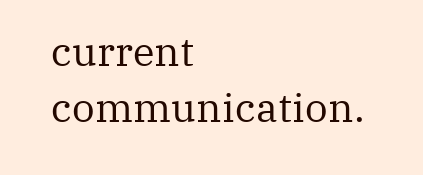current communication.